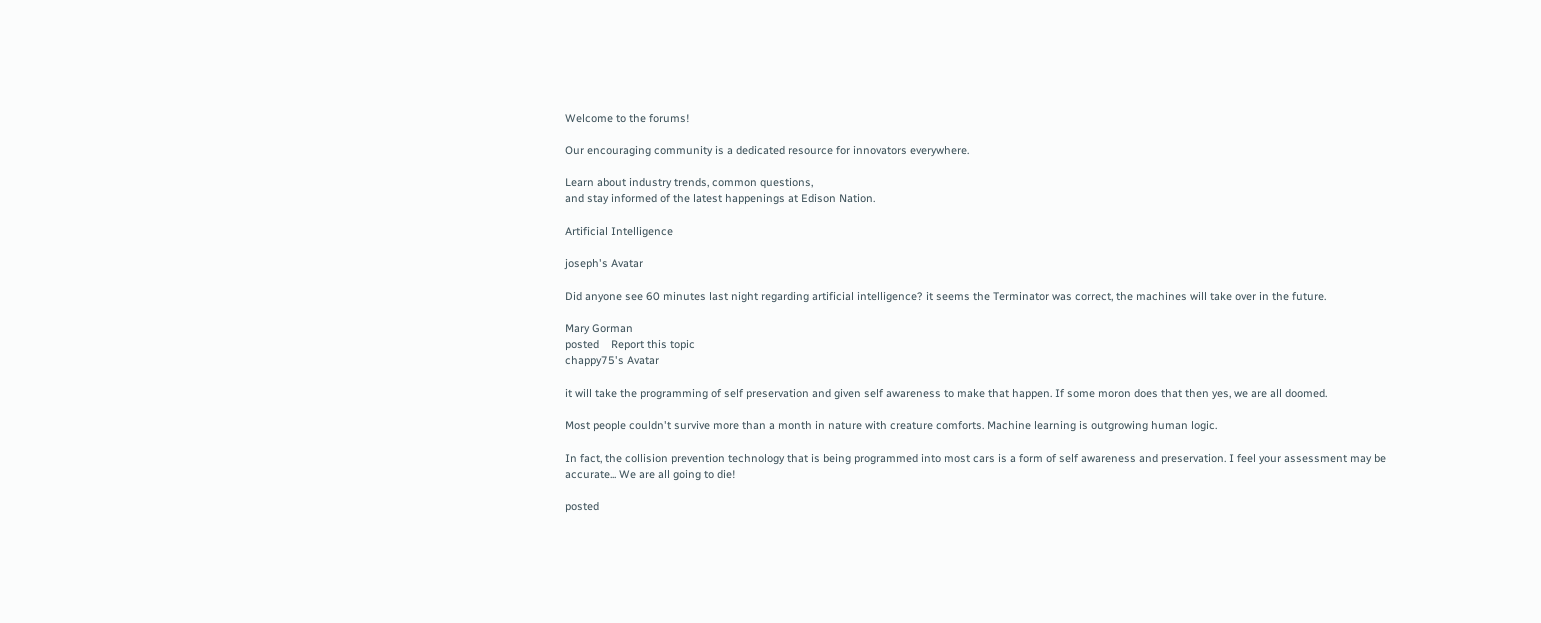Welcome to the forums!

Our encouraging community is a dedicated resource for innovators everywhere.

Learn about industry trends, common questions,
and stay informed of the latest happenings at Edison Nation.

Artificial Intelligence

joseph's Avatar

Did anyone see 60 minutes last night regarding artificial intelligence? it seems the Terminator was correct, the machines will take over in the future.

Mary Gorman
posted    Report this topic
chappy75's Avatar

it will take the programming of self preservation and given self awareness to make that happen. If some moron does that then yes, we are all doomed.

Most people couldn't survive more than a month in nature with creature comforts. Machine learning is outgrowing human logic.

In fact, the collision prevention technology that is being programmed into most cars is a form of self awareness and preservation. I feel your assessment may be accurate... We are all going to die!

posted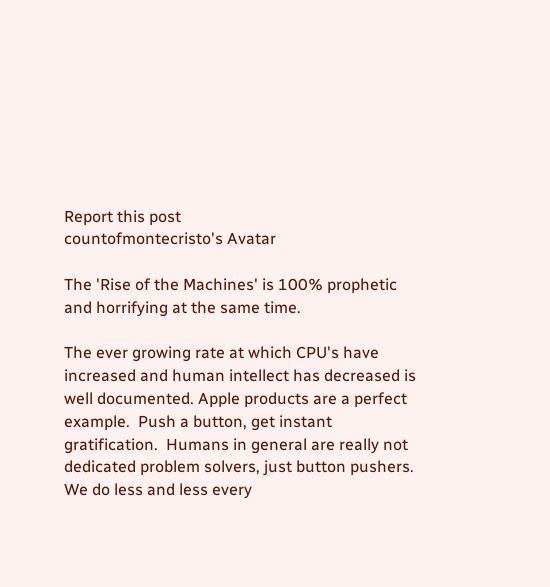Report this post
countofmontecristo's Avatar

The 'Rise of the Machines' is 100% prophetic and horrifying at the same time.

The ever growing rate at which CPU's have increased and human intellect has decreased is well documented. Apple products are a perfect example.  Push a button, get instant gratification.  Humans in general are really not dedicated problem solvers, just button pushers.  We do less and less every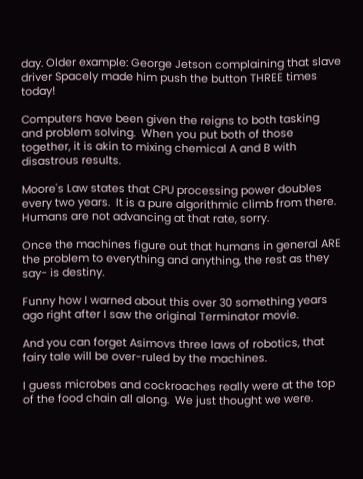day. Older example: George Jetson complaining that slave driver Spacely made him push the button THREE times today!

Computers have been given the reigns to both tasking and problem solving.  When you put both of those together, it is akin to mixing chemical A and B with disastrous results.

Moore's Law states that CPU processing power doubles every two years.  It is a pure algorithmic climb from there.  Humans are not advancing at that rate, sorry.

Once the machines figure out that humans in general ARE the problem to everything and anything, the rest as they say- is destiny.

Funny how I warned about this over 30 something years ago right after I saw the original Terminator movie.

And you can forget Asimovs three laws of robotics, that fairy tale will be over-ruled by the machines.

I guess microbes and cockroaches really were at the top of the food chain all along.  We just thought we were.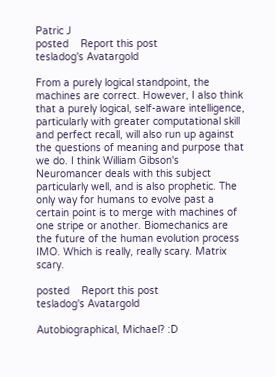Patric J
posted    Report this post
tesladog's Avatargold

From a purely logical standpoint, the machines are correct. However, I also think that a purely logical, self-aware intelligence, particularly with greater computational skill and perfect recall, will also run up against the questions of meaning and purpose that we do. I think William Gibson's Neuromancer deals with this subject particularly well, and is also prophetic. The only way for humans to evolve past a certain point is to merge with machines of one stripe or another. Biomechanics are the future of the human evolution process IMO. Which is really, really scary. Matrix scary.

posted    Report this post
tesladog's Avatargold

Autobiographical, Michael? :D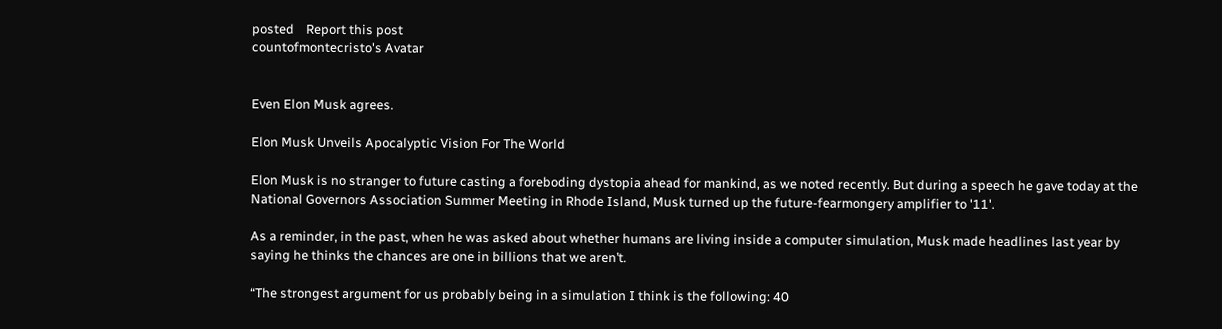posted    Report this post
countofmontecristo's Avatar


Even Elon Musk agrees.

Elon Musk Unveils Apocalyptic Vision For The World

Elon Musk is no stranger to future casting a foreboding dystopia ahead for mankind, as we noted recently. But during a speech he gave today at the National Governors Association Summer Meeting in Rhode Island, Musk turned up the future-fearmongery amplifier to '11'.

As a reminder, in the past, when he was asked about whether humans are living inside a computer simulation, Musk made headlines last year by saying he thinks the chances are one in billions that we aren’t.

“The strongest argument for us probably being in a simulation I think is the following: 40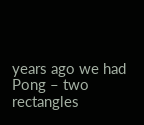years ago we had Pong – two rectangles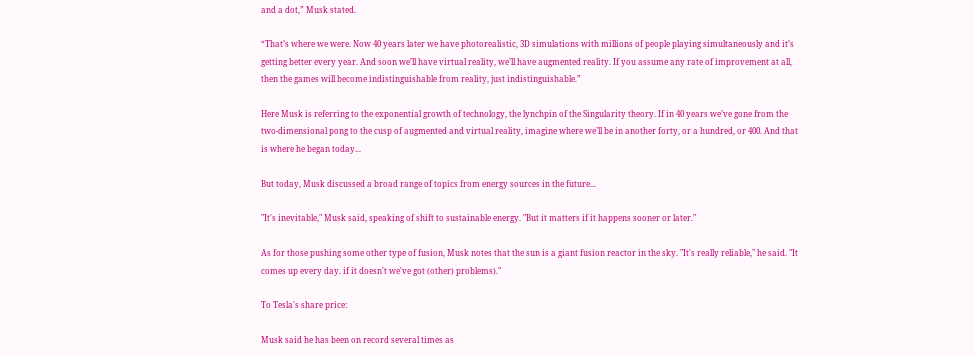and a dot,” Musk stated.

“That’s where we were. Now 40 years later we have photorealistic, 3D simulations with millions of people playing simultaneously and it’s getting better every year. And soon we’ll have virtual reality, we’ll have augmented reality. If you assume any rate of improvement at all, then the games will become indistinguishable from reality, just indistinguishable.”

Here Musk is referring to the exponential growth of technology, the lynchpin of the Singularity theory. If in 40 years we’ve gone from the two-dimensional pong to the cusp of augmented and virtual reality, imagine where we’ll be in another forty, or a hundred, or 400. And that is where he began today...

But today, Musk discussed a broad range of topics from energy sources in the future...

"It's inevitable," Musk said, speaking of shift to sustainable energy. "But it matters if it happens sooner or later."

As for those pushing some other type of fusion, Musk notes that the sun is a giant fusion reactor in the sky. "It's really reliable," he said. "It comes up every day. if it doesn't we've got (other) problems)."

To Tesla's share price:

Musk said he has been on record several times as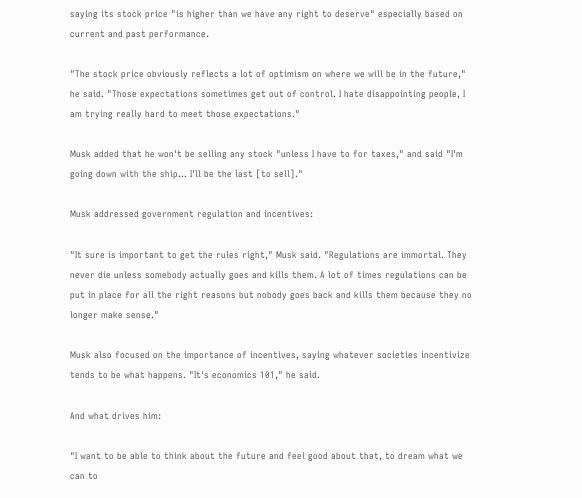saying its stock price "is higher than we have any right to deserve" especially based on current and past performance.

"The stock price obviously reflects a lot of optimism on where we will be in the future," he said. "Those expectations sometimes get out of control. I hate disappointing people, I am trying really hard to meet those expectations."

Musk added that he won't be selling any stock "unless I have to for taxes," and said "I'm going down with the ship... I'll be the last [to sell]."

Musk addressed government regulation and incentives:

"It sure is important to get the rules right," Musk said. "Regulations are immortal. They never die unless somebody actually goes and kills them. A lot of times regulations can be put in place for all the right reasons but nobody goes back and kills them because they no longer make sense."

Musk also focused on the importance of incentives, saying whatever societies incentivize tends to be what happens. "It's economics 101," he said.

And what drives him:

"I want to be able to think about the future and feel good about that, to dream what we can to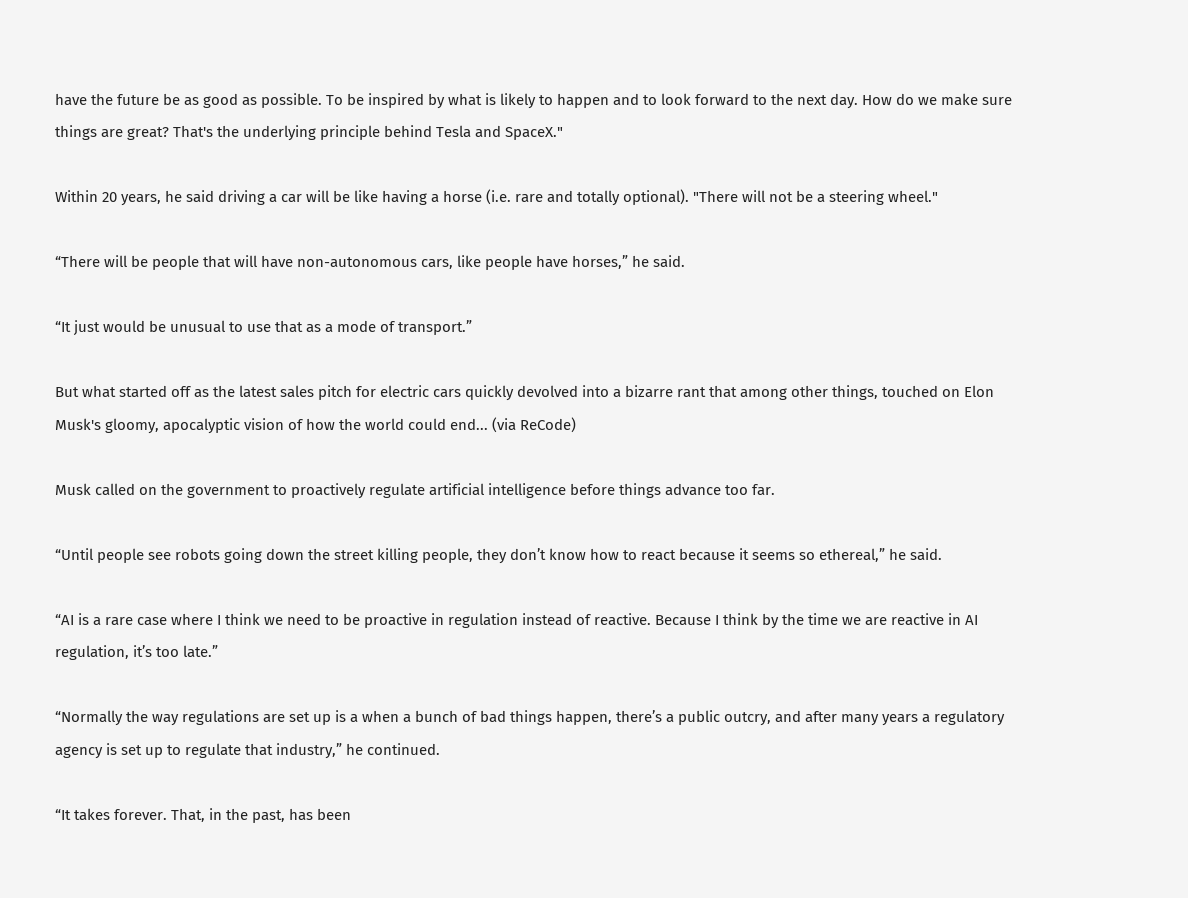have the future be as good as possible. To be inspired by what is likely to happen and to look forward to the next day. How do we make sure things are great? That's the underlying principle behind Tesla and SpaceX."

Within 20 years, he said driving a car will be like having a horse (i.e. rare and totally optional). "There will not be a steering wheel."

“There will be people that will have non-autonomous cars, like people have horses,” he said.

“It just would be unusual to use that as a mode of transport.”

But what started off as the latest sales pitch for electric cars quickly devolved into a bizarre rant that among other things, touched on Elon Musk's gloomy, apocalyptic vision of how the world could end... (via ReCode)

Musk called on the government to proactively regulate artificial intelligence before things advance too far.

“Until people see robots going down the street killing people, they don’t know how to react because it seems so ethereal,” he said.

“AI is a rare case where I think we need to be proactive in regulation instead of reactive. Because I think by the time we are reactive in AI regulation, it’s too late.”

“Normally the way regulations are set up is a when a bunch of bad things happen, there’s a public outcry, and after many years a regulatory agency is set up to regulate that industry,” he continued.

“It takes forever. That, in the past, has been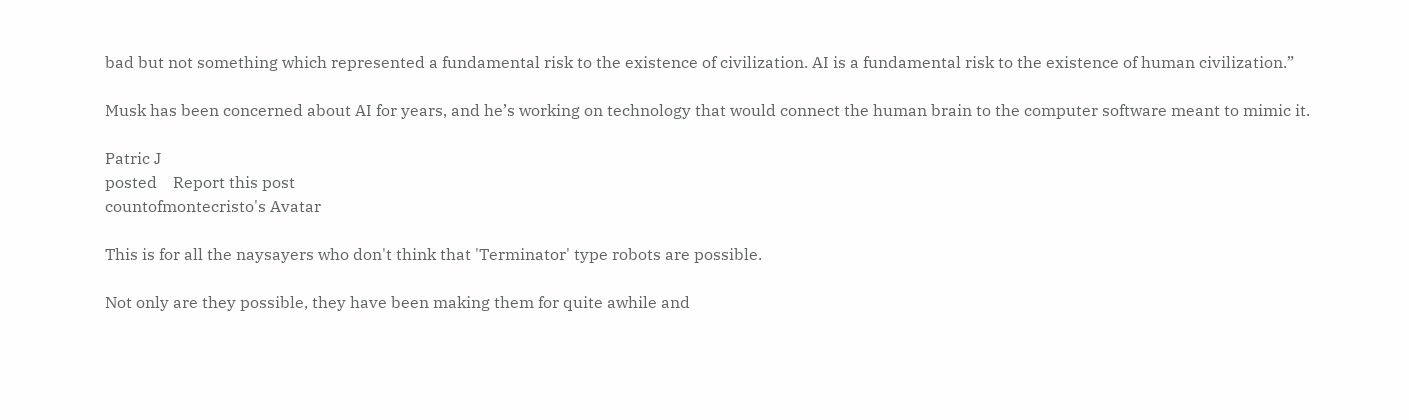bad but not something which represented a fundamental risk to the existence of civilization. AI is a fundamental risk to the existence of human civilization.”

Musk has been concerned about AI for years, and he’s working on technology that would connect the human brain to the computer software meant to mimic it.

Patric J
posted    Report this post
countofmontecristo's Avatar

This is for all the naysayers who don't think that 'Terminator' type robots are possible.

Not only are they possible, they have been making them for quite awhile and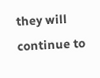they will continue to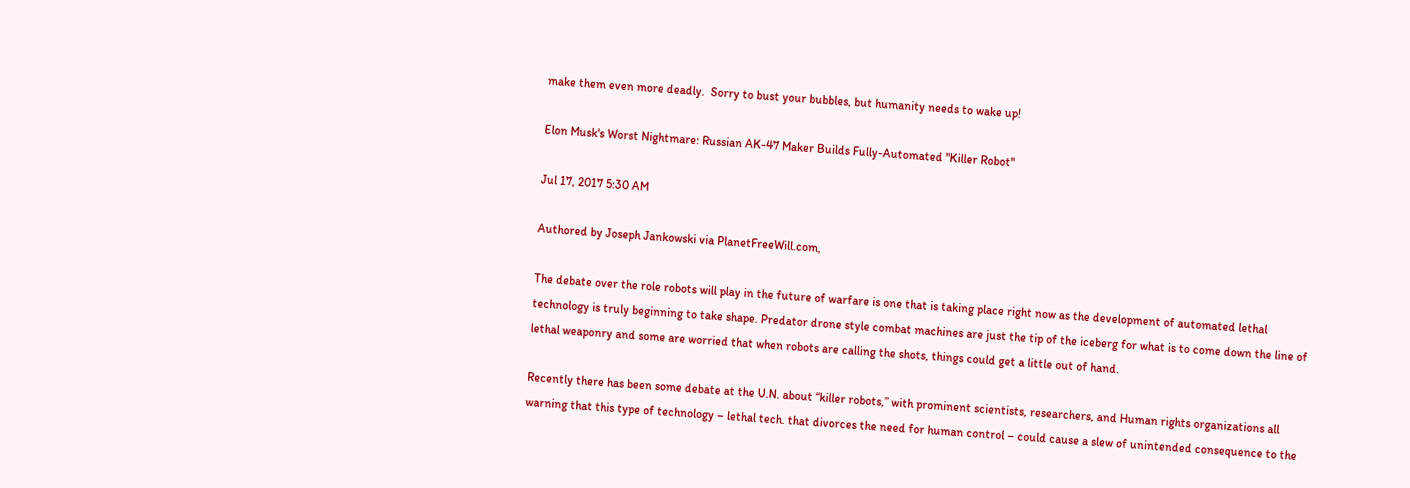make them even more deadly.  Sorry to bust your bubbles, but humanity needs to wake up!

Elon Musk's Worst Nightmare: Russian AK-47 Maker Builds Fully-Automated "Killer Robot"

Jul 17, 2017 5:30 AM

Authored by Joseph Jankowski via PlanetFreeWill.com,

The debate over the role robots will play in the future of warfare is one that is taking place right now as the development of automated lethal technology is truly beginning to take shape. Predator drone style combat machines are just the tip of the iceberg for what is to come down the line of lethal weaponry and some are worried that when robots are calling the shots, things could get a little out of hand.

Recently there has been some debate at the U.N. about “killer robots,” with prominent scientists, researchers, and Human rights organizations all warning that this type of technology – lethal tech. that divorces the need for human control – could cause a slew of unintended consequence to the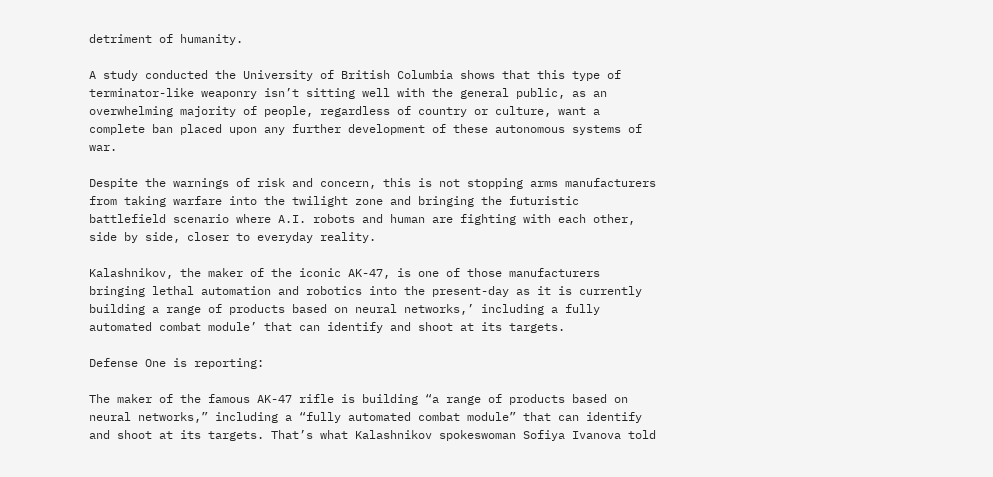detriment of humanity.

A study conducted the University of British Columbia shows that this type of terminator-like weaponry isn’t sitting well with the general public, as an overwhelming majority of people, regardless of country or culture, want a complete ban placed upon any further development of these autonomous systems of war.

Despite the warnings of risk and concern, this is not stopping arms manufacturers from taking warfare into the twilight zone and bringing the futuristic battlefield scenario where A.I. robots and human are fighting with each other, side by side, closer to everyday reality.

Kalashnikov, the maker of the iconic AK-47, is one of those manufacturers bringing lethal automation and robotics into the present-day as it is currently building a range of products based on neural networks,’ including a fully automated combat module’ that can identify and shoot at its targets.

Defense One is reporting:

The maker of the famous AK-47 rifle is building “a range of products based on neural networks,” including a “fully automated combat module” that can identify and shoot at its targets. That’s what Kalashnikov spokeswoman Sofiya Ivanova told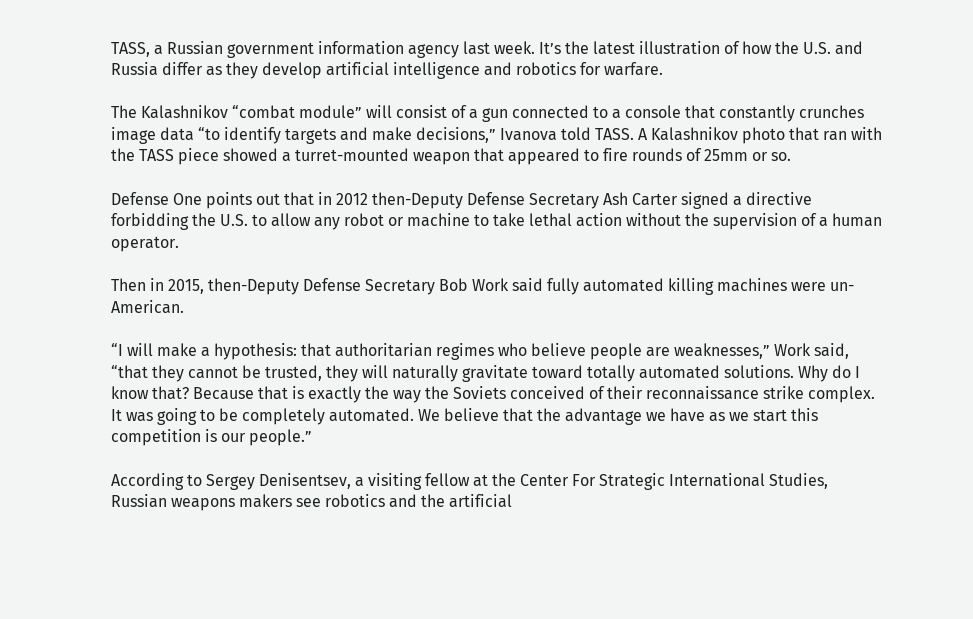TASS, a Russian government information agency last week. It’s the latest illustration of how the U.S. and Russia differ as they develop artificial intelligence and robotics for warfare.

The Kalashnikov “combat module” will consist of a gun connected to a console that constantly crunches image data “to identify targets and make decisions,” Ivanova told TASS. A Kalashnikov photo that ran with the TASS piece showed a turret-mounted weapon that appeared to fire rounds of 25mm or so.

Defense One points out that in 2012 then-Deputy Defense Secretary Ash Carter signed a directive forbidding the U.S. to allow any robot or machine to take lethal action without the supervision of a human operator.

Then in 2015, then-Deputy Defense Secretary Bob Work said fully automated killing machines were un-American.

“I will make a hypothesis: that authoritarian regimes who believe people are weaknesses,” Work said, “that they cannot be trusted, they will naturally gravitate toward totally automated solutions. Why do I know that? Because that is exactly the way the Soviets conceived of their reconnaissance strike complex. It was going to be completely automated. We believe that the advantage we have as we start this competition is our people.”

According to Sergey Denisentsev, a visiting fellow at the Center For Strategic International Studies, Russian weapons makers see robotics and the artificial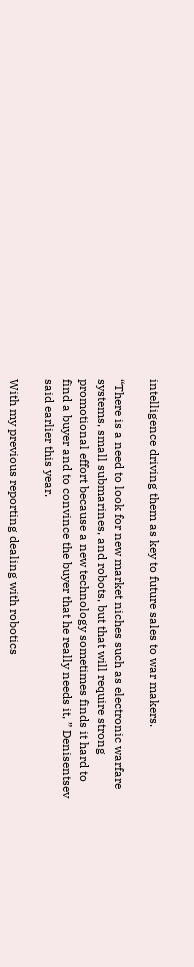intelligence driving them as key to future sales to war makers.

“There is a need to look for new market niches such as electronic warfare systems, small submarines, and robots, but that will require strong promotional effort because a new technology sometimes finds it hard to find a buyer and to convince the buyer that he really needs it, ” Denisentsev said earlier this year.

With my previous reporting dealing with robotics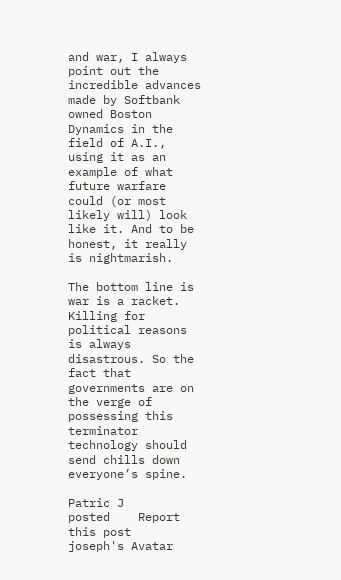and war, I always point out the incredible advances made by Softbank owned Boston Dynamics in the field of A.I., using it as an example of what future warfare could (or most likely will) look like it. And to be honest, it really is nightmarish.

The bottom line is war is a racket. Killing for political reasons is always disastrous. So the fact that governments are on the verge of possessing this terminator technology should send chills down everyone’s spine.

Patric J
posted    Report this post
joseph's Avatar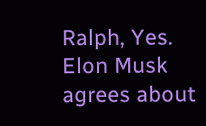Ralph, Yes. Elon Musk agrees about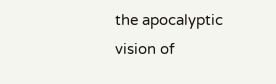the apocalyptic vision of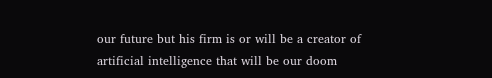our future but his firm is or will be a creator of artificial intelligence that will be our doom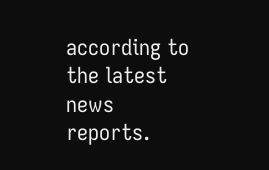according to the latest news reports.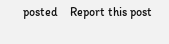posted    Report this post